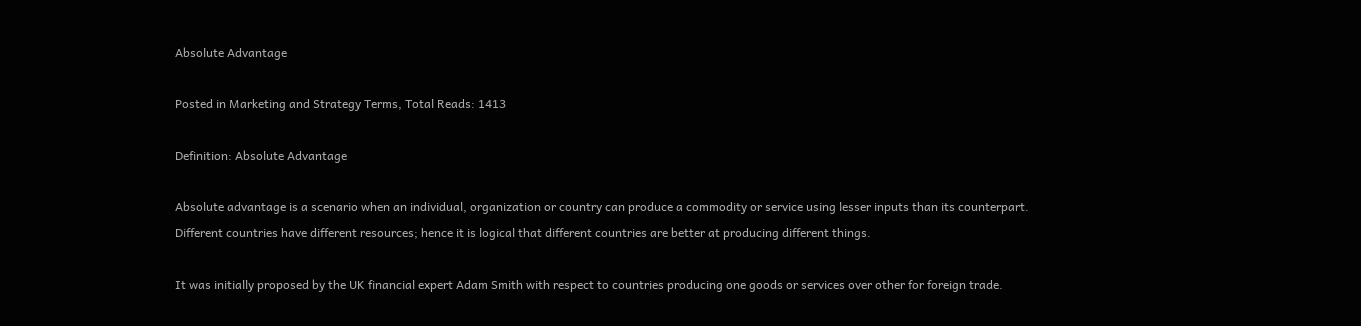Absolute Advantage

Posted in Marketing and Strategy Terms, Total Reads: 1413

Definition: Absolute Advantage

Absolute advantage is a scenario when an individual, organization or country can produce a commodity or service using lesser inputs than its counterpart. Different countries have different resources; hence it is logical that different countries are better at producing different things.

It was initially proposed by the UK financial expert Adam Smith with respect to countries producing one goods or services over other for foreign trade.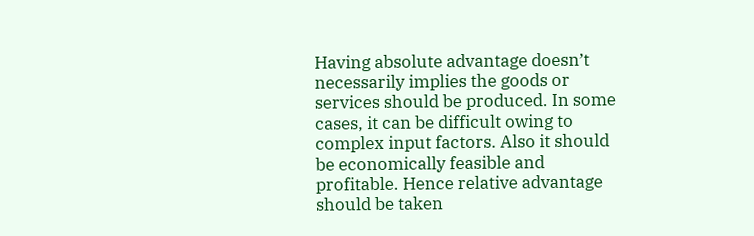Having absolute advantage doesn’t necessarily implies the goods or services should be produced. In some cases, it can be difficult owing to complex input factors. Also it should be economically feasible and profitable. Hence relative advantage should be taken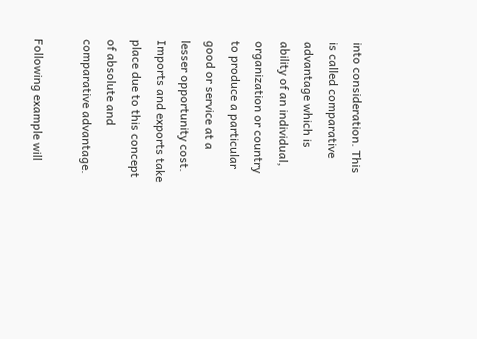into consideration. This is called comparative advantage which is ability of an individual, organization or country to produce a particular good or service at a lesser opportunity cost. Imports and exports take place due to this concept of absolute and comparative advantage.

Following example will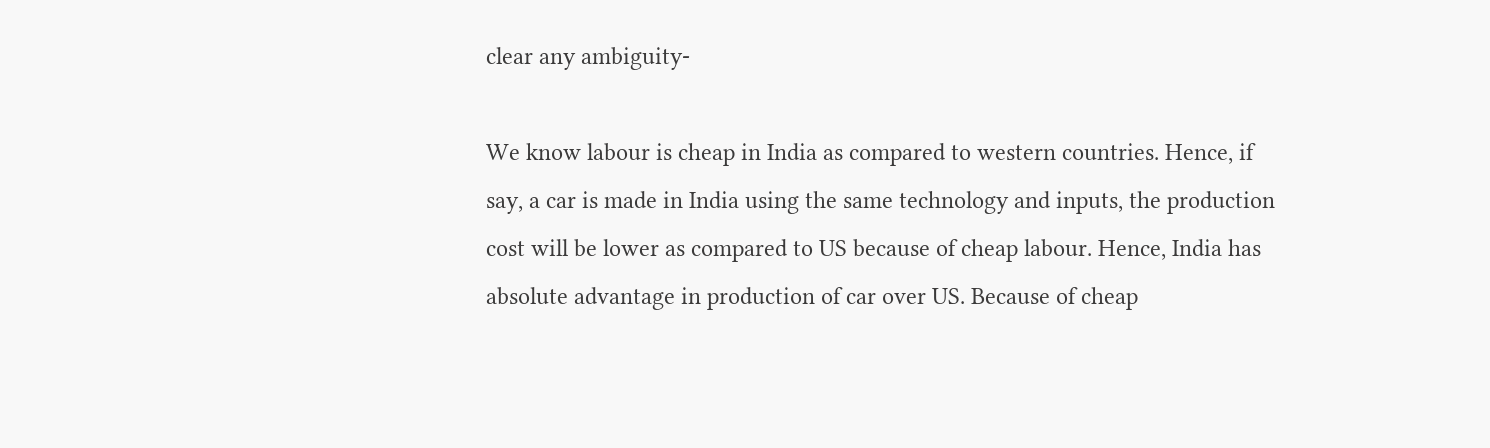clear any ambiguity-

We know labour is cheap in India as compared to western countries. Hence, if say, a car is made in India using the same technology and inputs, the production cost will be lower as compared to US because of cheap labour. Hence, India has absolute advantage in production of car over US. Because of cheap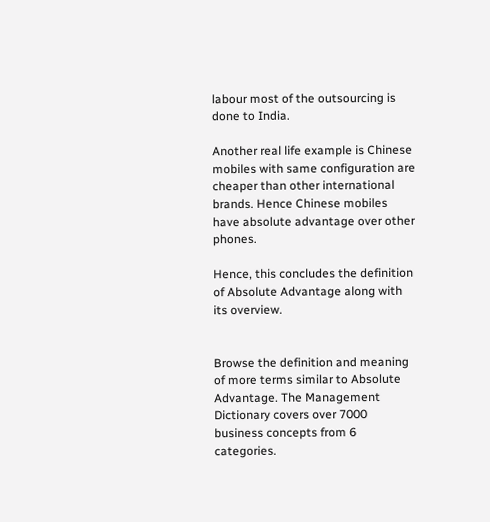labour most of the outsourcing is done to India.

Another real life example is Chinese mobiles with same configuration are cheaper than other international brands. Hence Chinese mobiles have absolute advantage over other phones.

Hence, this concludes the definition of Absolute Advantage along with its overview.


Browse the definition and meaning of more terms similar to Absolute Advantage. The Management Dictionary covers over 7000 business concepts from 6 categories.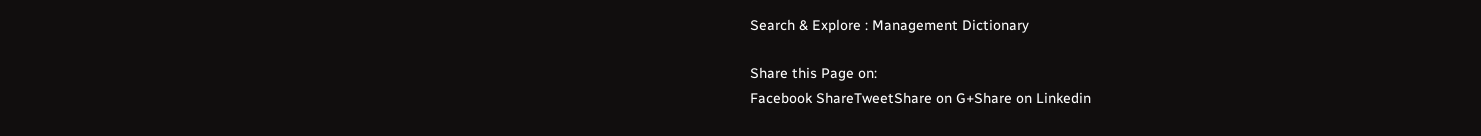Search & Explore : Management Dictionary

Share this Page on:
Facebook ShareTweetShare on G+Share on Linkedin